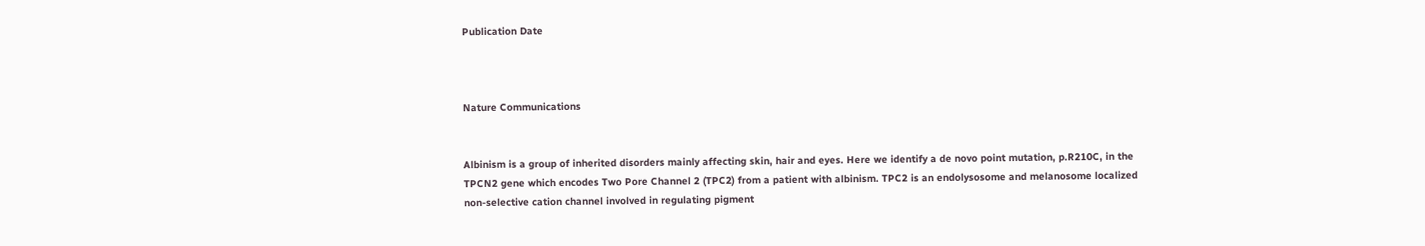Publication Date



Nature Communications


Albinism is a group of inherited disorders mainly affecting skin, hair and eyes. Here we identify a de novo point mutation, p.R210C, in the TPCN2 gene which encodes Two Pore Channel 2 (TPC2) from a patient with albinism. TPC2 is an endolysosome and melanosome localized non-selective cation channel involved in regulating pigment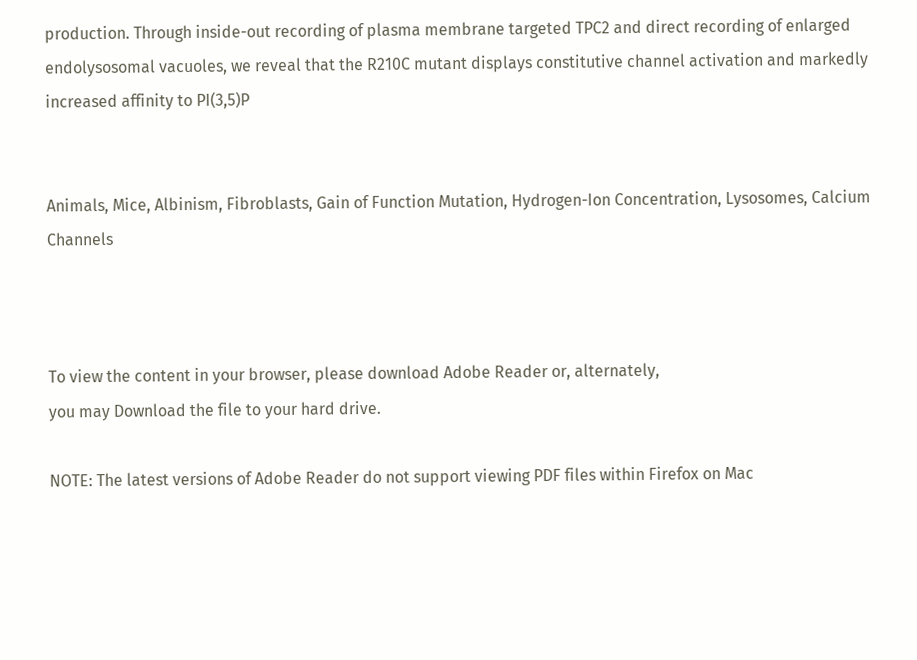production. Through inside-out recording of plasma membrane targeted TPC2 and direct recording of enlarged endolysosomal vacuoles, we reveal that the R210C mutant displays constitutive channel activation and markedly increased affinity to PI(3,5)P


Animals, Mice, Albinism, Fibroblasts, Gain of Function Mutation, Hydrogen-Ion Concentration, Lysosomes, Calcium Channels



To view the content in your browser, please download Adobe Reader or, alternately,
you may Download the file to your hard drive.

NOTE: The latest versions of Adobe Reader do not support viewing PDF files within Firefox on Mac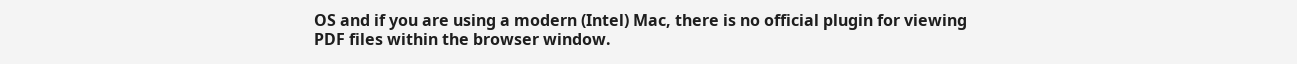OS and if you are using a modern (Intel) Mac, there is no official plugin for viewing PDF files within the browser window.